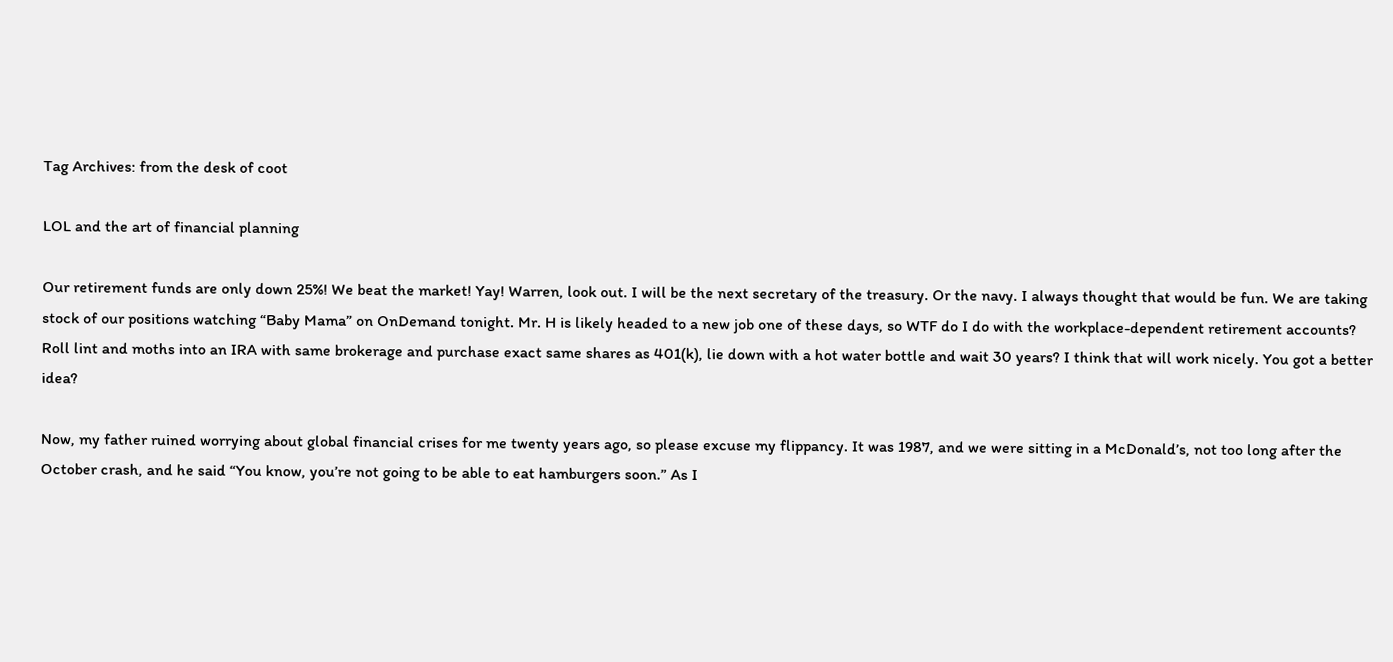Tag Archives: from the desk of coot

LOL and the art of financial planning

Our retirement funds are only down 25%! We beat the market! Yay! Warren, look out. I will be the next secretary of the treasury. Or the navy. I always thought that would be fun. We are taking stock of our positions watching “Baby Mama” on OnDemand tonight. Mr. H is likely headed to a new job one of these days, so WTF do I do with the workplace-dependent retirement accounts? Roll lint and moths into an IRA with same brokerage and purchase exact same shares as 401(k), lie down with a hot water bottle and wait 30 years? I think that will work nicely. You got a better idea?

Now, my father ruined worrying about global financial crises for me twenty years ago, so please excuse my flippancy. It was 1987, and we were sitting in a McDonald’s, not too long after the October crash, and he said “You know, you’re not going to be able to eat hamburgers soon.” As I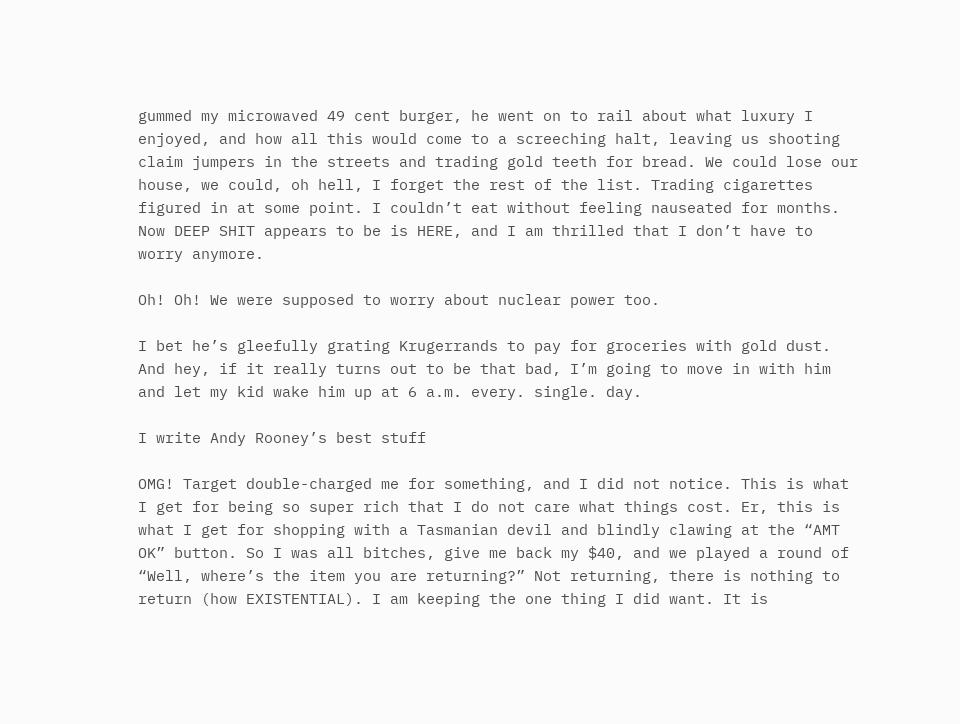gummed my microwaved 49 cent burger, he went on to rail about what luxury I enjoyed, and how all this would come to a screeching halt, leaving us shooting claim jumpers in the streets and trading gold teeth for bread. We could lose our house, we could, oh hell, I forget the rest of the list. Trading cigarettes figured in at some point. I couldn’t eat without feeling nauseated for months. Now DEEP SHIT appears to be is HERE, and I am thrilled that I don’t have to worry anymore.

Oh! Oh! We were supposed to worry about nuclear power too.

I bet he’s gleefully grating Krugerrands to pay for groceries with gold dust. And hey, if it really turns out to be that bad, I’m going to move in with him and let my kid wake him up at 6 a.m. every. single. day.

I write Andy Rooney’s best stuff

OMG! Target double-charged me for something, and I did not notice. This is what I get for being so super rich that I do not care what things cost. Er, this is what I get for shopping with a Tasmanian devil and blindly clawing at the “AMT OK” button. So I was all bitches, give me back my $40, and we played a round of “Well, where’s the item you are returning?” Not returning, there is nothing to return (how EXISTENTIAL). I am keeping the one thing I did want. It is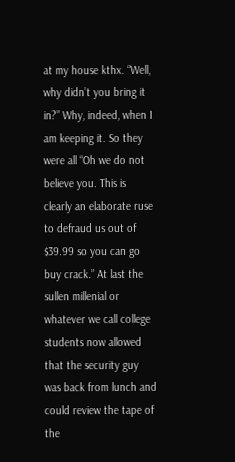at my house kthx. “Well, why didn’t you bring it in?” Why, indeed, when I am keeping it. So they were all “Oh we do not believe you. This is clearly an elaborate ruse to defraud us out of $39.99 so you can go buy crack.” At last the sullen millenial or whatever we call college students now allowed that the security guy was back from lunch and could review the tape of the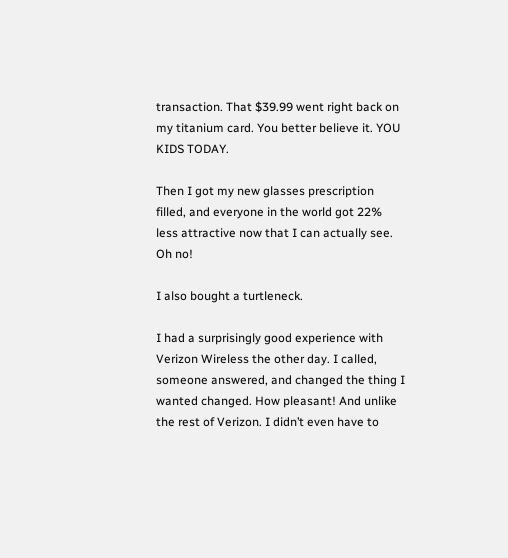transaction. That $39.99 went right back on my titanium card. You better believe it. YOU KIDS TODAY.

Then I got my new glasses prescription filled, and everyone in the world got 22% less attractive now that I can actually see. Oh no!

I also bought a turtleneck.

I had a surprisingly good experience with Verizon Wireless the other day. I called, someone answered, and changed the thing I wanted changed. How pleasant! And unlike the rest of Verizon. I didn’t even have to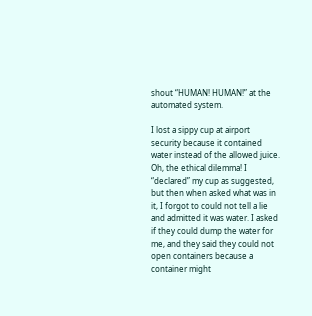shout “HUMAN! HUMAN!” at the automated system.

I lost a sippy cup at airport security because it contained water instead of the allowed juice. Oh, the ethical dilemma! I “declared” my cup as suggested, but then when asked what was in it, I forgot to could not tell a lie and admitted it was water. I asked if they could dump the water for me, and they said they could not open containers because a container might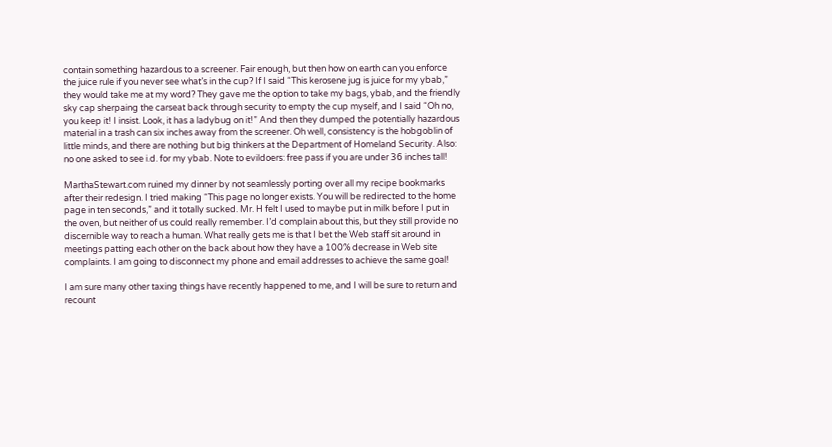contain something hazardous to a screener. Fair enough, but then how on earth can you enforce the juice rule if you never see what’s in the cup? If I said “This kerosene jug is juice for my ybab,” they would take me at my word? They gave me the option to take my bags, ybab, and the friendly sky cap sherpaing the carseat back through security to empty the cup myself, and I said “Oh no, you keep it! I insist. Look, it has a ladybug on it!” And then they dumped the potentially hazardous material in a trash can six inches away from the screener. Oh well, consistency is the hobgoblin of little minds, and there are nothing but big thinkers at the Department of Homeland Security. Also: no one asked to see i.d. for my ybab. Note to evildoers: free pass if you are under 36 inches tall!

MarthaStewart.com ruined my dinner by not seamlessly porting over all my recipe bookmarks after their redesign. I tried making “This page no longer exists. You will be redirected to the home page in ten seconds,” and it totally sucked. Mr. H felt I used to maybe put in milk before I put in the oven, but neither of us could really remember. I’d complain about this, but they still provide no discernible way to reach a human. What really gets me is that I bet the Web staff sit around in meetings patting each other on the back about how they have a 100% decrease in Web site complaints. I am going to disconnect my phone and email addresses to achieve the same goal!

I am sure many other taxing things have recently happened to me, and I will be sure to return and recount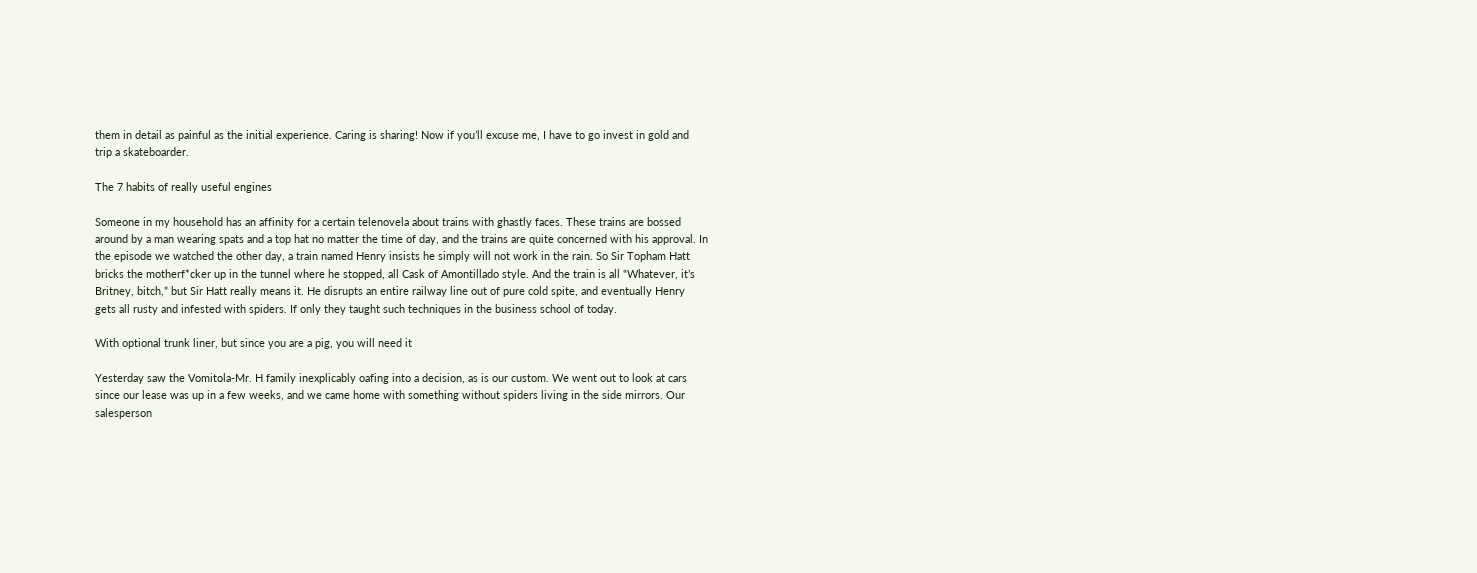them in detail as painful as the initial experience. Caring is sharing! Now if you’ll excuse me, I have to go invest in gold and trip a skateboarder.

The 7 habits of really useful engines

Someone in my household has an affinity for a certain telenovela about trains with ghastly faces. These trains are bossed around by a man wearing spats and a top hat no matter the time of day, and the trains are quite concerned with his approval. In the episode we watched the other day, a train named Henry insists he simply will not work in the rain. So Sir Topham Hatt bricks the motherf*cker up in the tunnel where he stopped, all Cask of Amontillado style. And the train is all “Whatever, it’s Britney, bitch,” but Sir Hatt really means it. He disrupts an entire railway line out of pure cold spite, and eventually Henry gets all rusty and infested with spiders. If only they taught such techniques in the business school of today.

With optional trunk liner, but since you are a pig, you will need it

Yesterday saw the Vomitola-Mr. H family inexplicably oafing into a decision, as is our custom. We went out to look at cars since our lease was up in a few weeks, and we came home with something without spiders living in the side mirrors. Our salesperson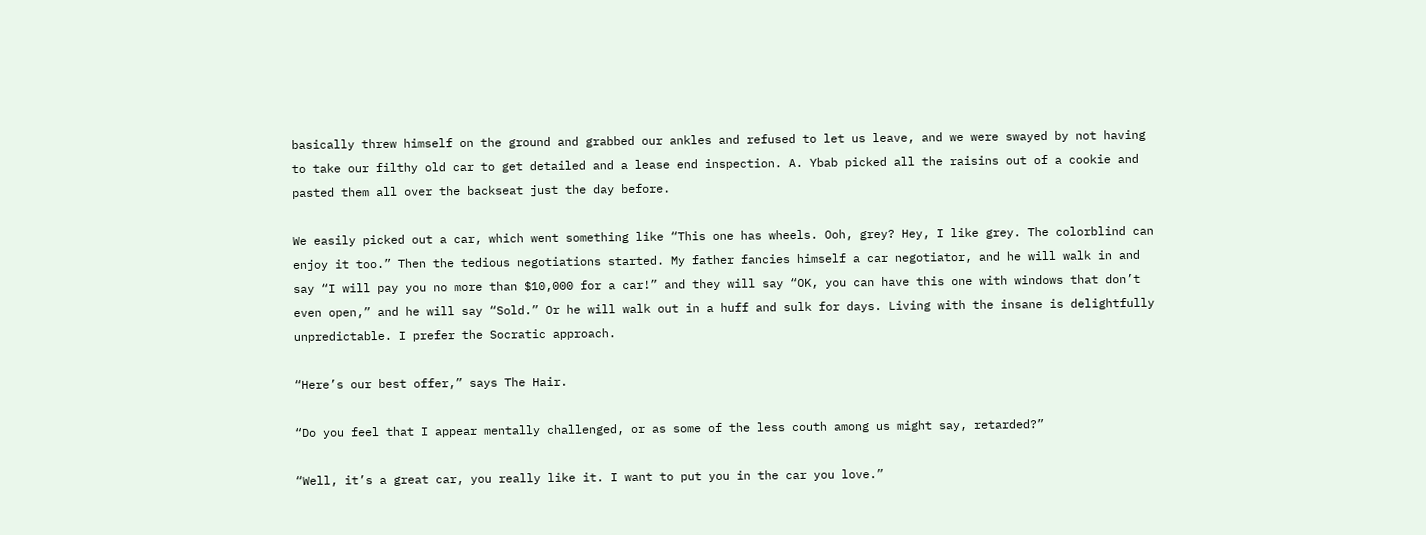basically threw himself on the ground and grabbed our ankles and refused to let us leave, and we were swayed by not having to take our filthy old car to get detailed and a lease end inspection. A. Ybab picked all the raisins out of a cookie and pasted them all over the backseat just the day before.

We easily picked out a car, which went something like “This one has wheels. Ooh, grey? Hey, I like grey. The colorblind can enjoy it too.” Then the tedious negotiations started. My father fancies himself a car negotiator, and he will walk in and say “I will pay you no more than $10,000 for a car!” and they will say “OK, you can have this one with windows that don’t even open,” and he will say “Sold.” Or he will walk out in a huff and sulk for days. Living with the insane is delightfully unpredictable. I prefer the Socratic approach.

“Here’s our best offer,” says The Hair.

“Do you feel that I appear mentally challenged, or as some of the less couth among us might say, retarded?”

“Well, it’s a great car, you really like it. I want to put you in the car you love.”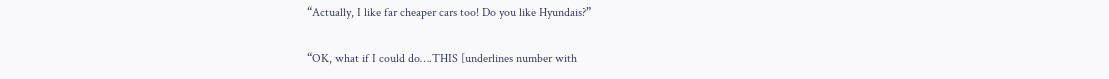“Actually, I like far cheaper cars too! Do you like Hyundais?”

“OK, what if I could do….THIS [underlines number with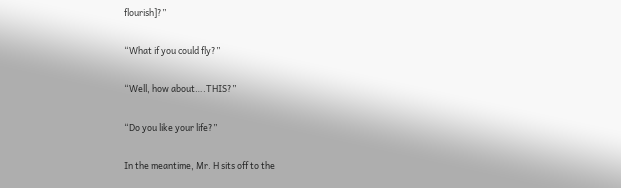flourish]?”

“What if you could fly?”

“Well, how about….THIS?”

“Do you like your life?”

In the meantime, Mr. H sits off to the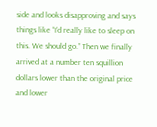side and looks disapproving and says things like “I’d really like to sleep on this. We should go.” Then we finally arrived at a number ten squillion dollars lower than the original price and lower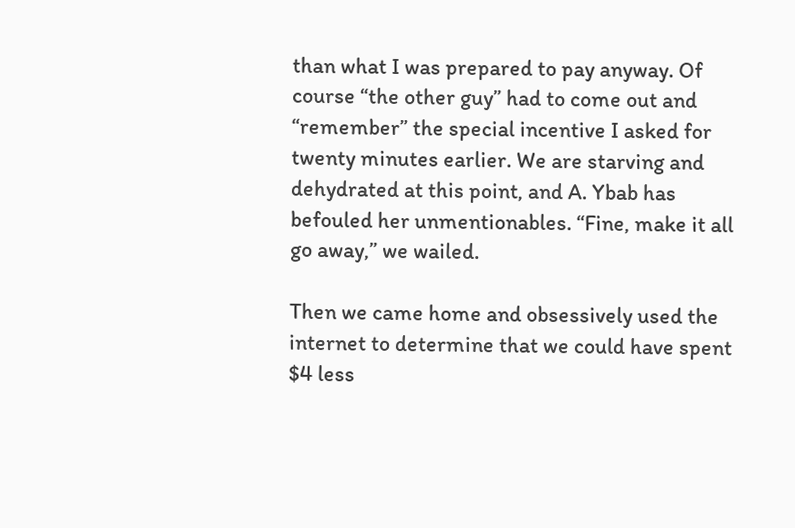than what I was prepared to pay anyway. Of course “the other guy” had to come out and “remember” the special incentive I asked for twenty minutes earlier. We are starving and dehydrated at this point, and A. Ybab has befouled her unmentionables. “Fine, make it all go away,” we wailed.

Then we came home and obsessively used the internet to determine that we could have spent $4 less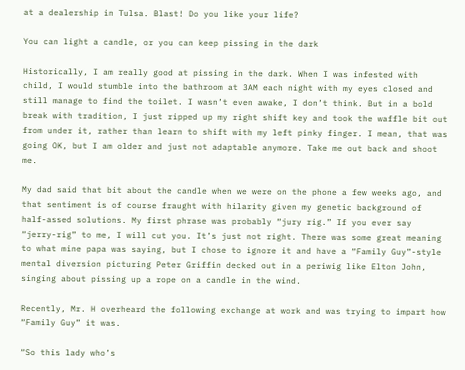at a dealership in Tulsa. Blast! Do you like your life?

You can light a candle, or you can keep pissing in the dark

Historically, I am really good at pissing in the dark. When I was infested with child, I would stumble into the bathroom at 3AM each night with my eyes closed and still manage to find the toilet. I wasn’t even awake, I don’t think. But in a bold break with tradition, I just ripped up my right shift key and took the waffle bit out from under it, rather than learn to shift with my left pinky finger. I mean, that was going OK, but I am older and just not adaptable anymore. Take me out back and shoot me.

My dad said that bit about the candle when we were on the phone a few weeks ago, and that sentiment is of course fraught with hilarity given my genetic background of half-assed solutions. My first phrase was probably “jury rig.” If you ever say “jerry-rig” to me, I will cut you. It’s just not right. There was some great meaning to what mine papa was saying, but I chose to ignore it and have a “Family Guy”-style mental diversion picturing Peter Griffin decked out in a periwig like Elton John, singing about pissing up a rope on a candle in the wind.

Recently, Mr. H overheard the following exchange at work and was trying to impart how “Family Guy” it was.

“So this lady who’s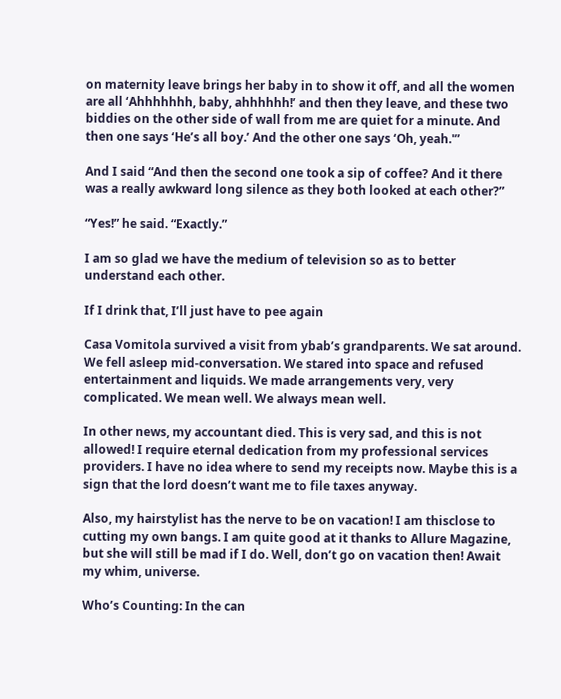on maternity leave brings her baby in to show it off, and all the women are all ‘Ahhhhhhh, baby, ahhhhhh!’ and then they leave, and these two biddies on the other side of wall from me are quiet for a minute. And then one says ‘He’s all boy.’ And the other one says ‘Oh, yeah.'”

And I said “And then the second one took a sip of coffee? And it there was a really awkward long silence as they both looked at each other?”

“Yes!” he said. “Exactly.”

I am so glad we have the medium of television so as to better understand each other.

If I drink that, I’ll just have to pee again

Casa Vomitola survived a visit from ybab’s grandparents. We sat around. We fell asleep mid-conversation. We stared into space and refused entertainment and liquids. We made arrangements very, very complicated. We mean well. We always mean well.

In other news, my accountant died. This is very sad, and this is not allowed! I require eternal dedication from my professional services providers. I have no idea where to send my receipts now. Maybe this is a sign that the lord doesn’t want me to file taxes anyway.

Also, my hairstylist has the nerve to be on vacation! I am thisclose to cutting my own bangs. I am quite good at it thanks to Allure Magazine, but she will still be mad if I do. Well, don’t go on vacation then! Await my whim, universe.

Who’s Counting: In the can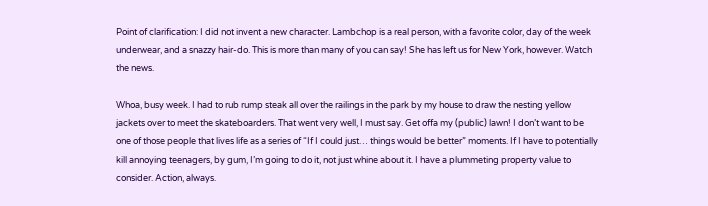Point of clarification: I did not invent a new character. Lambchop is a real person, with a favorite color, day of the week underwear, and a snazzy hair-do. This is more than many of you can say! She has left us for New York, however. Watch the news.

Whoa, busy week. I had to rub rump steak all over the railings in the park by my house to draw the nesting yellow jackets over to meet the skateboarders. That went very well, I must say. Get offa my (public) lawn! I don’t want to be one of those people that lives life as a series of “If I could just… things would be better” moments. If I have to potentially kill annoying teenagers, by gum, I’m going to do it, not just whine about it. I have a plummeting property value to consider. Action, always.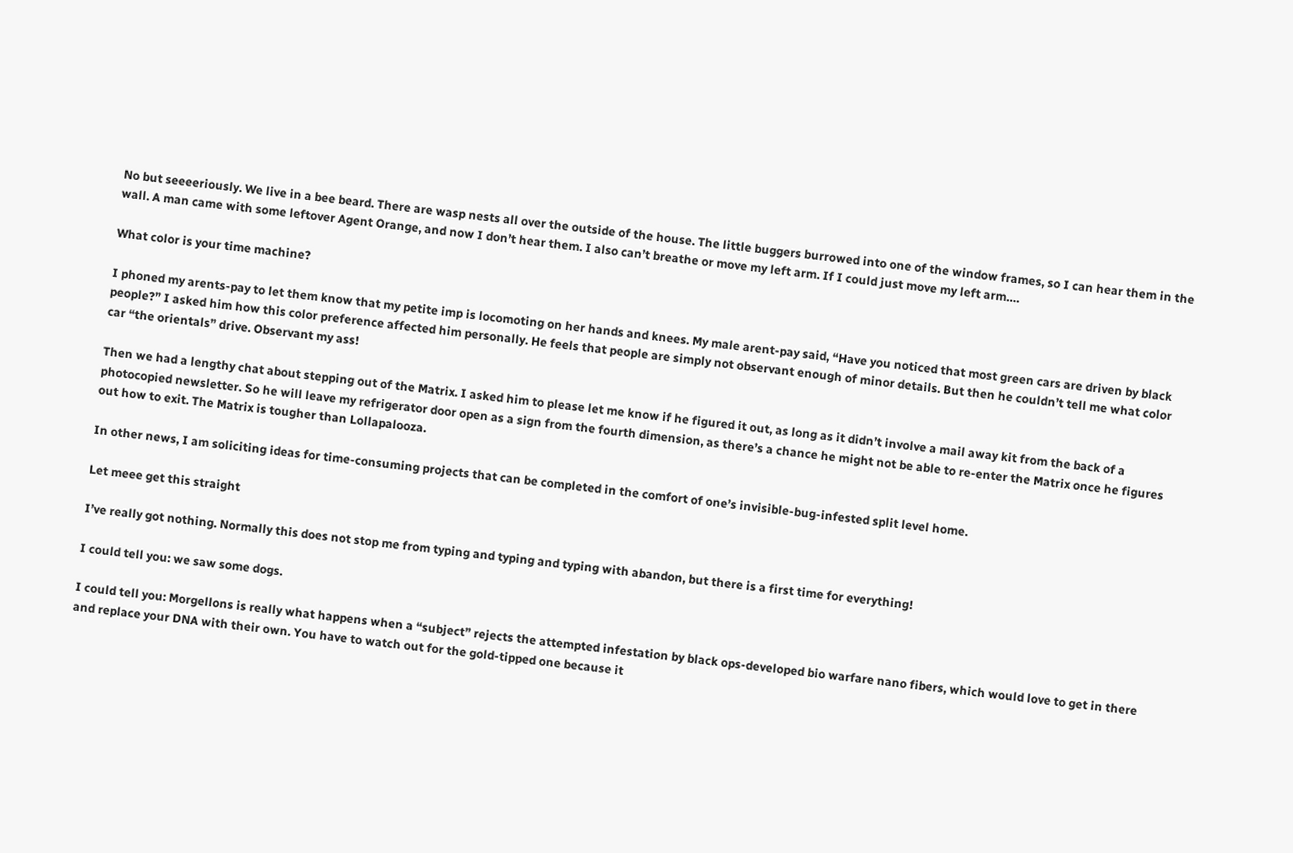No but seeeeriously. We live in a bee beard. There are wasp nests all over the outside of the house. The little buggers burrowed into one of the window frames, so I can hear them in the wall. A man came with some leftover Agent Orange, and now I don’t hear them. I also can’t breathe or move my left arm. If I could just move my left arm….

What color is your time machine?

I phoned my arents-pay to let them know that my petite imp is locomoting on her hands and knees. My male arent-pay said, “Have you noticed that most green cars are driven by black people?” I asked him how this color preference affected him personally. He feels that people are simply not observant enough of minor details. But then he couldn’t tell me what color car “the orientals” drive. Observant my ass!

Then we had a lengthy chat about stepping out of the Matrix. I asked him to please let me know if he figured it out, as long as it didn’t involve a mail away kit from the back of a photocopied newsletter. So he will leave my refrigerator door open as a sign from the fourth dimension, as there’s a chance he might not be able to re-enter the Matrix once he figures out how to exit. The Matrix is tougher than Lollapalooza.

In other news, I am soliciting ideas for time-consuming projects that can be completed in the comfort of one’s invisible-bug-infested split level home.

Let meee get this straight

I’ve really got nothing. Normally this does not stop me from typing and typing and typing with abandon, but there is a first time for everything!

I could tell you: we saw some dogs.

I could tell you: Morgellons is really what happens when a “subject” rejects the attempted infestation by black ops-developed bio warfare nano fibers, which would love to get in there and replace your DNA with their own. You have to watch out for the gold-tipped one because it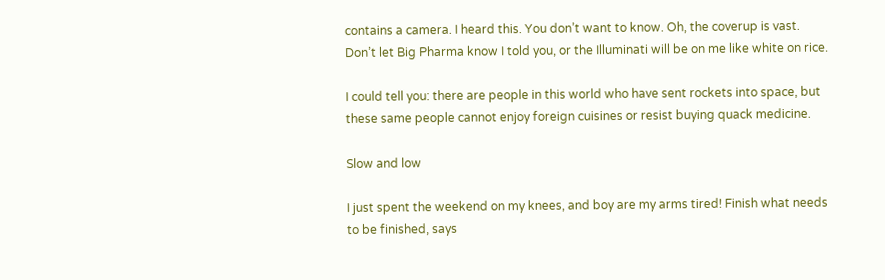contains a camera. I heard this. You don’t want to know. Oh, the coverup is vast. Don’t let Big Pharma know I told you, or the Illuminati will be on me like white on rice.

I could tell you: there are people in this world who have sent rockets into space, but these same people cannot enjoy foreign cuisines or resist buying quack medicine.

Slow and low

I just spent the weekend on my knees, and boy are my arms tired! Finish what needs to be finished, says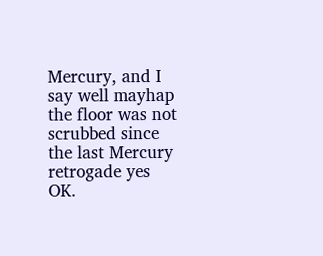Mercury, and I say well mayhap the floor was not scrubbed since the last Mercury retrogade yes OK.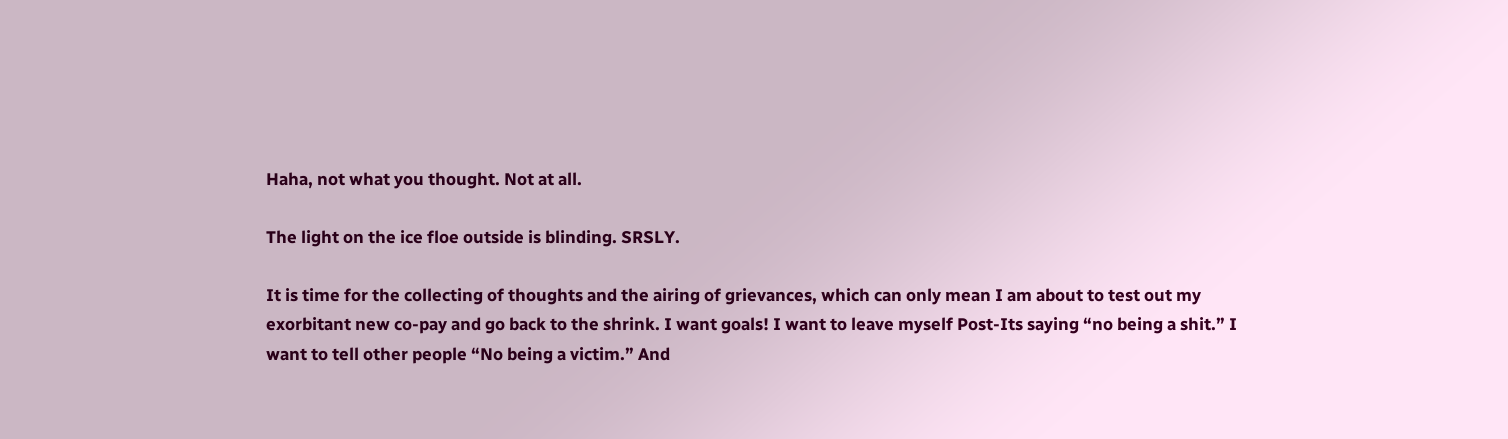Haha, not what you thought. Not at all.

The light on the ice floe outside is blinding. SRSLY.

It is time for the collecting of thoughts and the airing of grievances, which can only mean I am about to test out my exorbitant new co-pay and go back to the shrink. I want goals! I want to leave myself Post-Its saying “no being a shit.” I want to tell other people “No being a victim.” And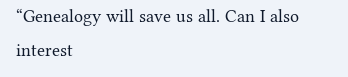“Genealogy will save us all. Can I also interest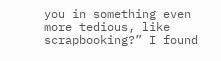you in something even more tedious, like scrapbooking?” I found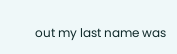out my last name was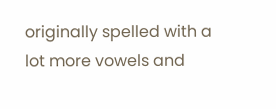originally spelled with a lot more vowels and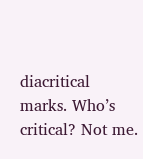diacritical marks. Who’s critical? Not me.